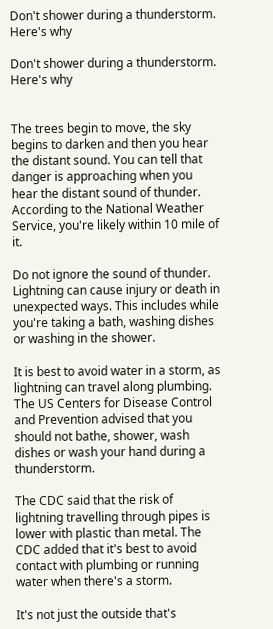Don't shower during a thunderstorm. Here's why

Don't shower during a thunderstorm. Here's why


The trees begin to move, the sky begins to darken and then you hear the distant sound. You can tell that danger is approaching when you hear the distant sound of thunder. According to the National Weather Service, you're likely within 10 mile of it.

Do not ignore the sound of thunder. Lightning can cause injury or death in unexpected ways. This includes while you're taking a bath, washing dishes or washing in the shower.

It is best to avoid water in a storm, as lightning can travel along plumbing. The US Centers for Disease Control and Prevention advised that you should not bathe, shower, wash dishes or wash your hand during a thunderstorm.

The CDC said that the risk of lightning travelling through pipes is lower with plastic than metal. The CDC added that it's best to avoid contact with plumbing or running water when there's a storm.

It's not just the outside that's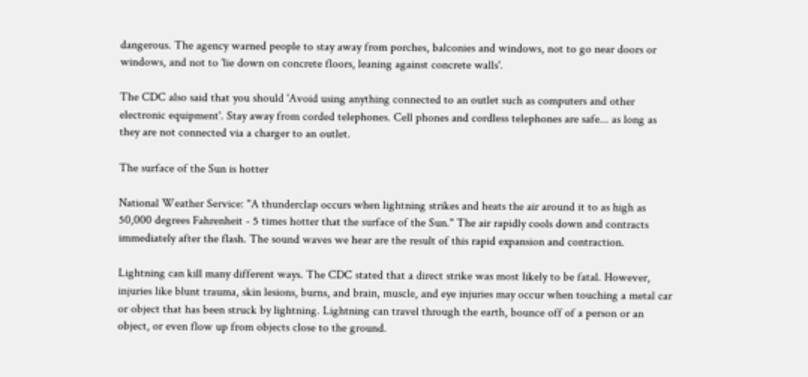dangerous. The agency warned people to stay away from porches, balconies and windows, not to go near doors or windows, and not to 'lie down on concrete floors, leaning against concrete walls'.

The CDC also said that you should 'Avoid using anything connected to an outlet such as computers and other electronic equipment'. Stay away from corded telephones. Cell phones and cordless telephones are safe... as long as they are not connected via a charger to an outlet.

The surface of the Sun is hotter

National Weather Service: "A thunderclap occurs when lightning strikes and heats the air around it to as high as 50,000 degrees Fahrenheit - 5 times hotter that the surface of the Sun." The air rapidly cools down and contracts immediately after the flash. The sound waves we hear are the result of this rapid expansion and contraction.

Lightning can kill many different ways. The CDC stated that a direct strike was most likely to be fatal. However, injuries like blunt trauma, skin lesions, burns, and brain, muscle, and eye injuries may occur when touching a metal car or object that has been struck by lightning. Lightning can travel through the earth, bounce off of a person or an object, or even flow up from objects close to the ground.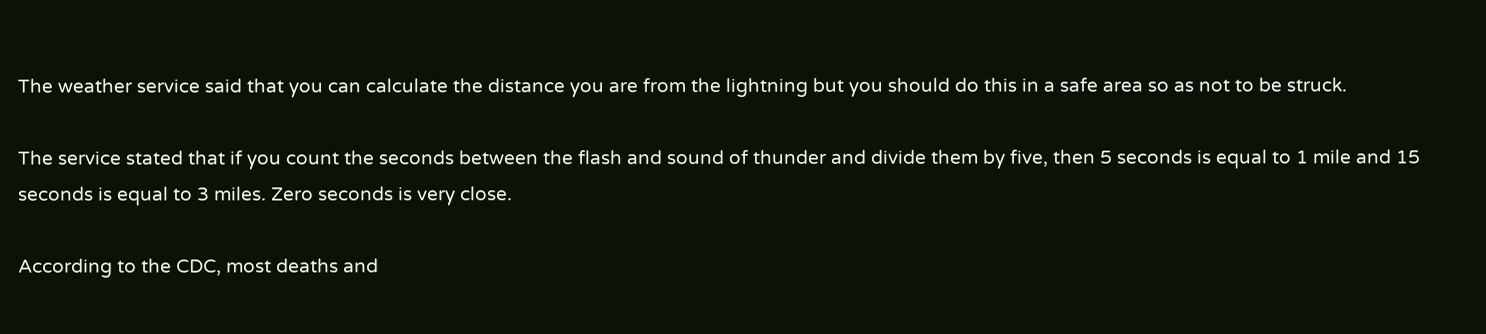The weather service said that you can calculate the distance you are from the lightning but you should do this in a safe area so as not to be struck.

The service stated that if you count the seconds between the flash and sound of thunder and divide them by five, then 5 seconds is equal to 1 mile and 15 seconds is equal to 3 miles. Zero seconds is very close.

According to the CDC, most deaths and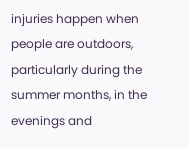injuries happen when people are outdoors, particularly during the summer months, in the evenings and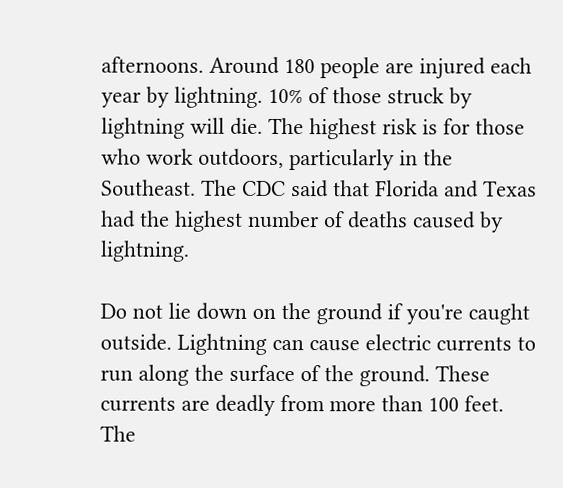afternoons. Around 180 people are injured each year by lightning. 10% of those struck by lightning will die. The highest risk is for those who work outdoors, particularly in the Southeast. The CDC said that Florida and Texas had the highest number of deaths caused by lightning.

Do not lie down on the ground if you're caught outside. Lightning can cause electric currents to run along the surface of the ground. These currents are deadly from more than 100 feet. The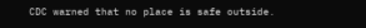CDC warned that no place is safe outside.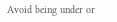Avoid being under or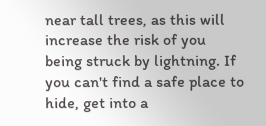near tall trees, as this will increase the risk of you being struck by lightning. If you can't find a safe place to hide, get into a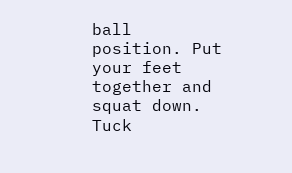ball position. Put your feet together and squat down. Tuck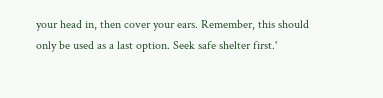your head in, then cover your ears. Remember, this should only be used as a last option. Seek safe shelter first.'